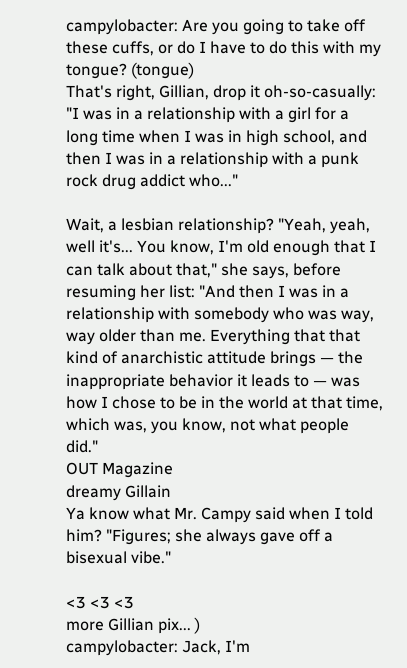campylobacter: Are you going to take off these cuffs, or do I have to do this with my tongue? (tongue)
That's right, Gillian, drop it oh-so-casually:
"I was in a relationship with a girl for a long time when I was in high school, and then I was in a relationship with a punk rock drug addict who..."

Wait, a lesbian relationship? "Yeah, yeah, well it's... You know, I'm old enough that I can talk about that," she says, before resuming her list: "And then I was in a relationship with somebody who was way, way older than me. Everything that that kind of anarchistic attitude brings — the inappropriate behavior it leads to — was how I chose to be in the world at that time, which was, you know, not what people did."
OUT Magazine
dreamy Gillain
Ya know what Mr. Campy said when I told him? "Figures; she always gave off a bisexual vibe."

<3 <3 <3
more Gillian pix... )
campylobacter: Jack, I'm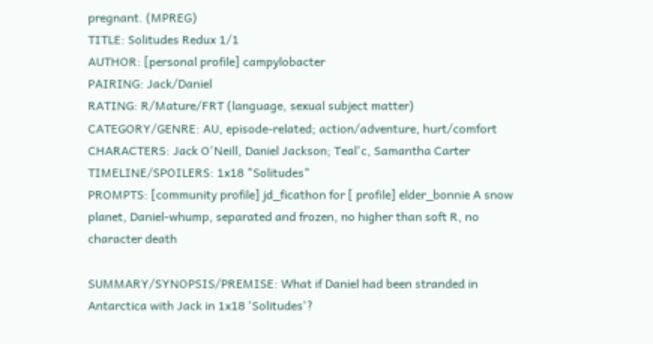pregnant. (MPREG)
TITLE: Solitudes Redux 1/1
AUTHOR: [personal profile] campylobacter
PAIRING: Jack/Daniel
RATING: R/Mature/FRT (language, sexual subject matter)
CATEGORY/GENRE: AU, episode-related; action/adventure, hurt/comfort
CHARACTERS: Jack O'Neill, Daniel Jackson; Teal'c, Samantha Carter
TIMELINE/SPOILERS: 1x18 "Solitudes"
PROMPTS: [community profile] jd_ficathon for [ profile] elder_bonnie A snow planet, Daniel-whump, separated and frozen, no higher than soft R, no character death

SUMMARY/SYNOPSIS/PREMISE: What if Daniel had been stranded in Antarctica with Jack in 1x18 'Solitudes'?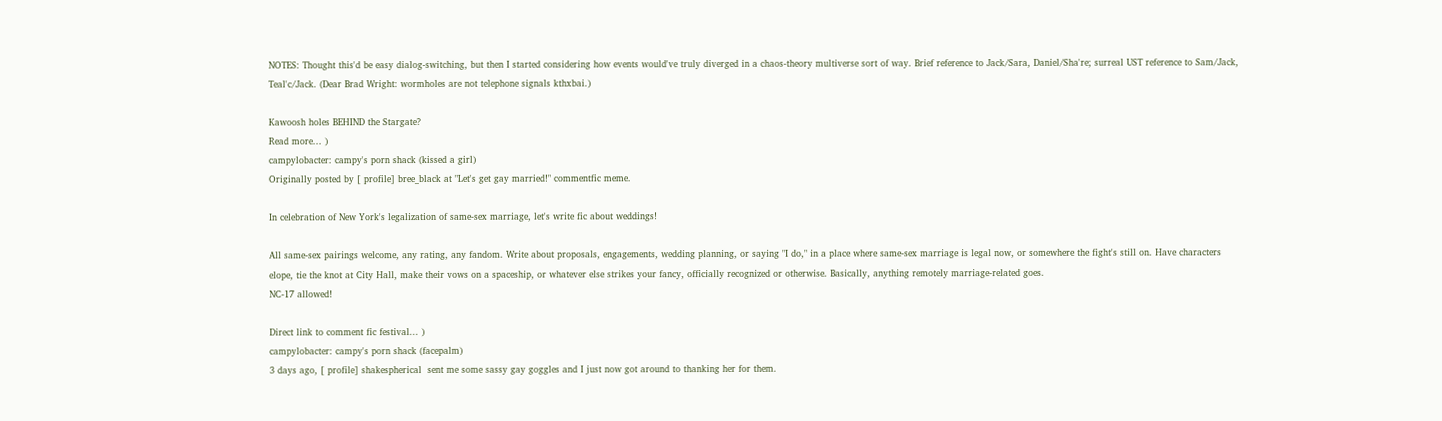NOTES: Thought this'd be easy dialog-switching, but then I started considering how events would've truly diverged in a chaos-theory multiverse sort of way. Brief reference to Jack/Sara, Daniel/Sha're; surreal UST reference to Sam/Jack, Teal'c/Jack. (Dear Brad Wright: wormholes are not telephone signals kthxbai.)

Kawoosh holes BEHIND the Stargate?
Read more... )
campylobacter: campy's porn shack (kissed a girl)
Originally posted by [ profile] bree_black at "Let's get gay married!" commentfic meme.

In celebration of New York's legalization of same-sex marriage, let's write fic about weddings!

All same-sex pairings welcome, any rating, any fandom. Write about proposals, engagements, wedding planning, or saying "I do," in a place where same-sex marriage is legal now, or somewhere the fight's still on. Have characters elope, tie the knot at City Hall, make their vows on a spaceship, or whatever else strikes your fancy, officially recognized or otherwise. Basically, anything remotely marriage-related goes.
NC-17 allowed!

Direct link to comment fic festival... )
campylobacter: campy's porn shack (facepalm)
3 days ago, [ profile] shakespherical  sent me some sassy gay goggles and I just now got around to thanking her for them.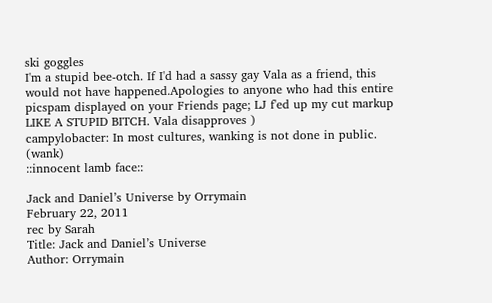ski goggles
I'm a stupid bee-otch. If I'd had a sassy gay Vala as a friend, this would not have happened.Apologies to anyone who had this entire picspam displayed on your Friends page; LJ f'ed up my cut markup LIKE A STUPID BITCH. Vala disapproves )
campylobacter: In most cultures, wanking is not done in public. (wank)
::innocent lamb face::

Jack and Daniel’s Universe by Orrymain
February 22, 2011
rec by Sarah
Title: Jack and Daniel’s Universe
Author: Orrymain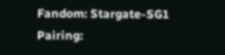Fandom: Stargate-SG1
Pairing: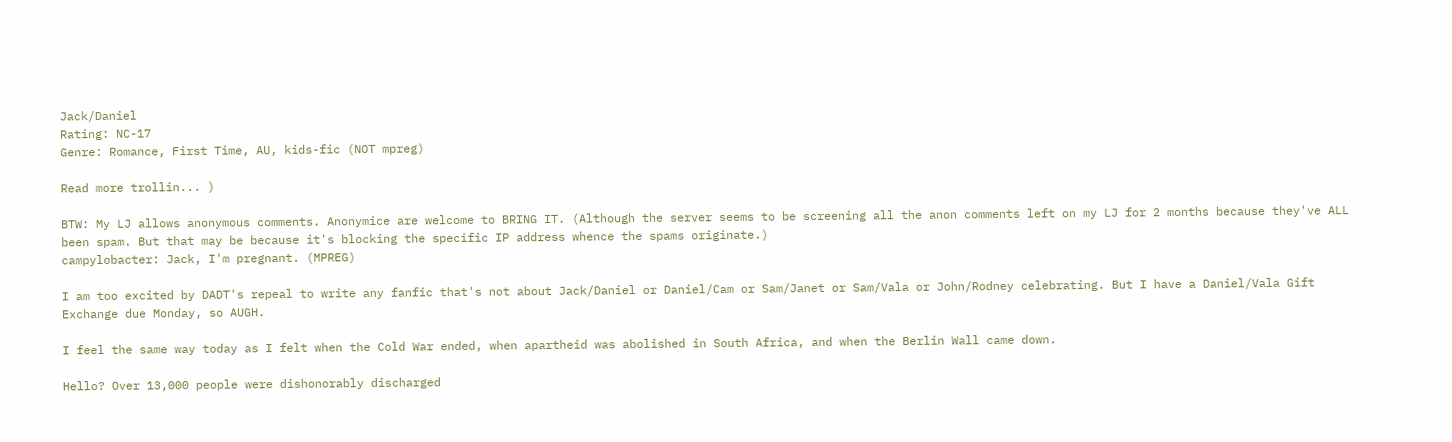Jack/Daniel
Rating: NC-17
Genre: Romance, First Time, AU, kids-fic (NOT mpreg)

Read more trollin... )

BTW: My LJ allows anonymous comments. Anonymice are welcome to BRING IT. (Although the server seems to be screening all the anon comments left on my LJ for 2 months because they've ALL been spam. But that may be because it's blocking the specific IP address whence the spams originate.)
campylobacter: Jack, I'm pregnant. (MPREG)

I am too excited by DADT's repeal to write any fanfic that's not about Jack/Daniel or Daniel/Cam or Sam/Janet or Sam/Vala or John/Rodney celebrating. But I have a Daniel/Vala Gift Exchange due Monday, so AUGH.

I feel the same way today as I felt when the Cold War ended, when apartheid was abolished in South Africa, and when the Berlin Wall came down.

Hello? Over 13,000 people were dishonorably discharged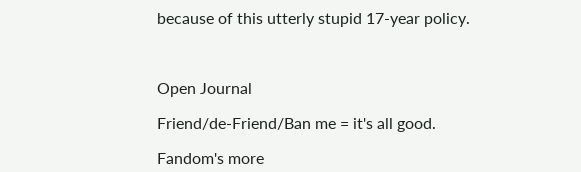because of this utterly stupid 17-year policy.



Open Journal

Friend/de-Friend/Ban me = it's all good.

Fandom's more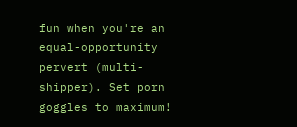fun when you're an equal-opportunity pervert (multi-shipper). Set porn goggles to maximum!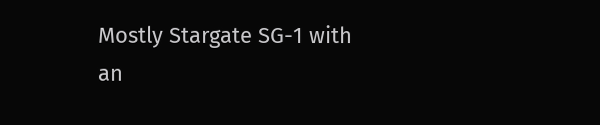Mostly Stargate SG-1 with an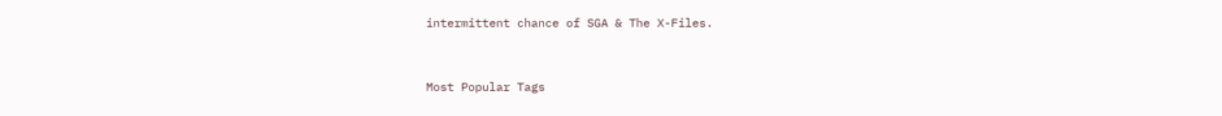intermittent chance of SGA & The X-Files.


Most Popular Tags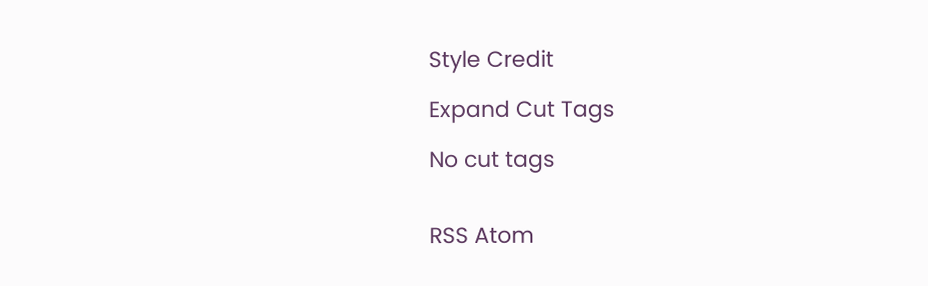Style Credit

Expand Cut Tags

No cut tags


RSS Atom